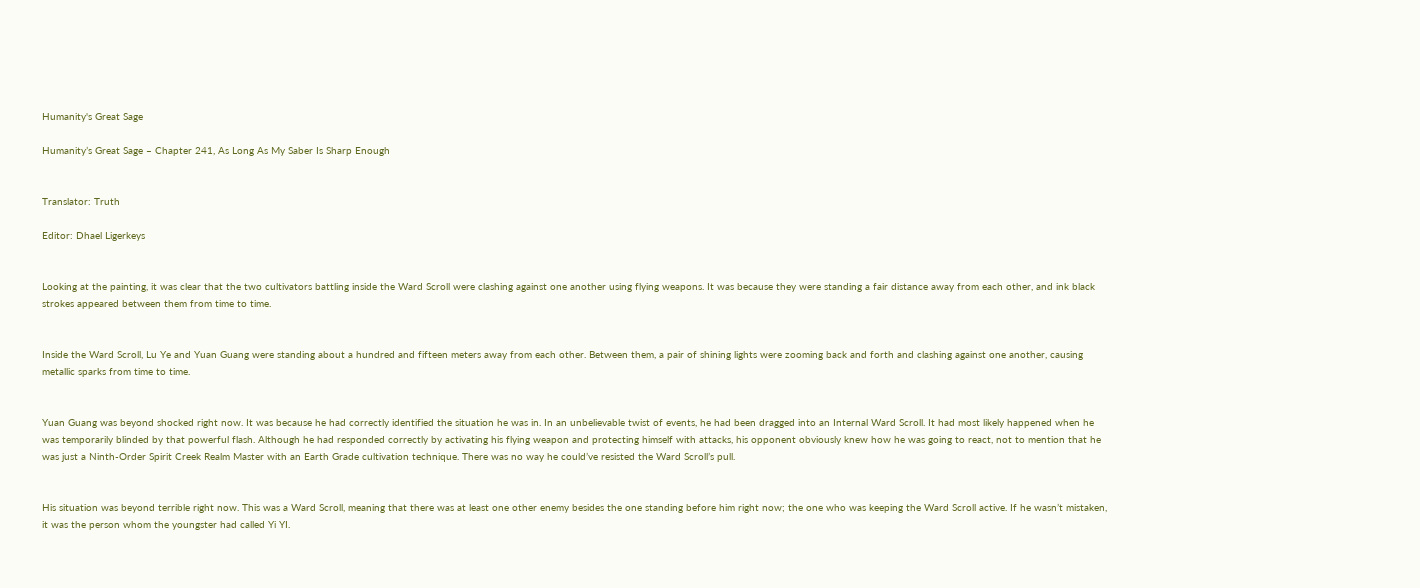Humanity's Great Sage

Humanity’s Great Sage – Chapter 241, As Long As My Saber Is Sharp Enough


Translator: Truth

Editor: Dhael Ligerkeys


Looking at the painting, it was clear that the two cultivators battling inside the Ward Scroll were clashing against one another using flying weapons. It was because they were standing a fair distance away from each other, and ink black strokes appeared between them from time to time.


Inside the Ward Scroll, Lu Ye and Yuan Guang were standing about a hundred and fifteen meters away from each other. Between them, a pair of shining lights were zooming back and forth and clashing against one another, causing metallic sparks from time to time.


Yuan Guang was beyond shocked right now. It was because he had correctly identified the situation he was in. In an unbelievable twist of events, he had been dragged into an Internal Ward Scroll. It had most likely happened when he was temporarily blinded by that powerful flash. Although he had responded correctly by activating his flying weapon and protecting himself with attacks, his opponent obviously knew how he was going to react, not to mention that he was just a Ninth-Order Spirit Creek Realm Master with an Earth Grade cultivation technique. There was no way he could’ve resisted the Ward Scroll’s pull.


His situation was beyond terrible right now. This was a Ward Scroll, meaning that there was at least one other enemy besides the one standing before him right now; the one who was keeping the Ward Scroll active. If he wasn’t mistaken, it was the person whom the youngster had called Yi YI.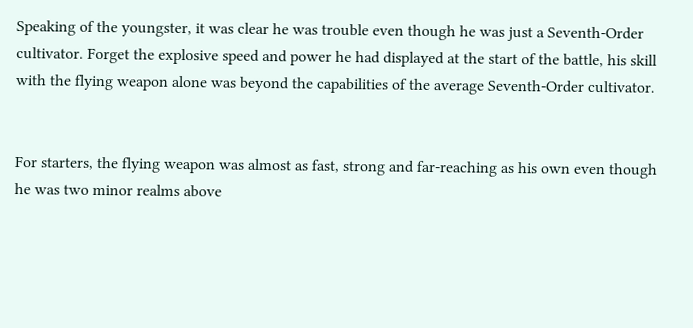Speaking of the youngster, it was clear he was trouble even though he was just a Seventh-Order cultivator. Forget the explosive speed and power he had displayed at the start of the battle, his skill with the flying weapon alone was beyond the capabilities of the average Seventh-Order cultivator.


For starters, the flying weapon was almost as fast, strong and far-reaching as his own even though he was two minor realms above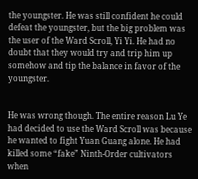the youngster. He was still confident he could defeat the youngster, but the big problem was the user of the Ward Scroll, Yi Yi. He had no doubt that they would try and trip him up somehow and tip the balance in favor of the youngster.


He was wrong though. The entire reason Lu Ye had decided to use the Ward Scroll was because he wanted to fight Yuan Guang alone. He had killed some “fake” Ninth-Order cultivators when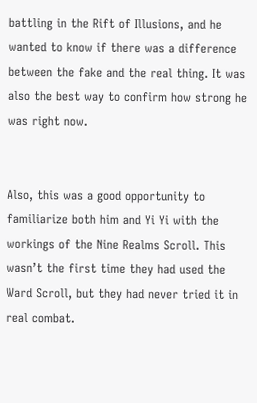battling in the Rift of Illusions, and he wanted to know if there was a difference between the fake and the real thing. It was also the best way to confirm how strong he was right now.


Also, this was a good opportunity to familiarize both him and Yi Yi with the workings of the Nine Realms Scroll. This wasn’t the first time they had used the Ward Scroll, but they had never tried it in real combat.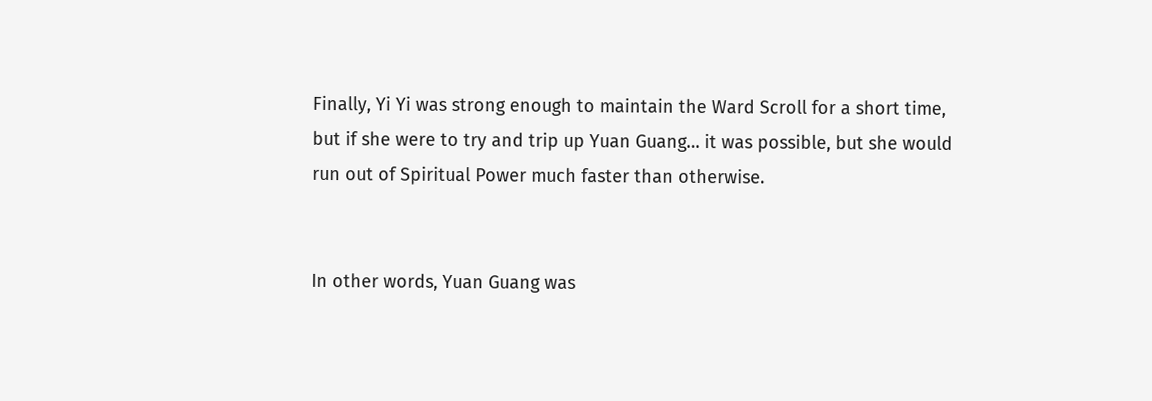Finally, Yi Yi was strong enough to maintain the Ward Scroll for a short time, but if she were to try and trip up Yuan Guang… it was possible, but she would run out of Spiritual Power much faster than otherwise.


In other words, Yuan Guang was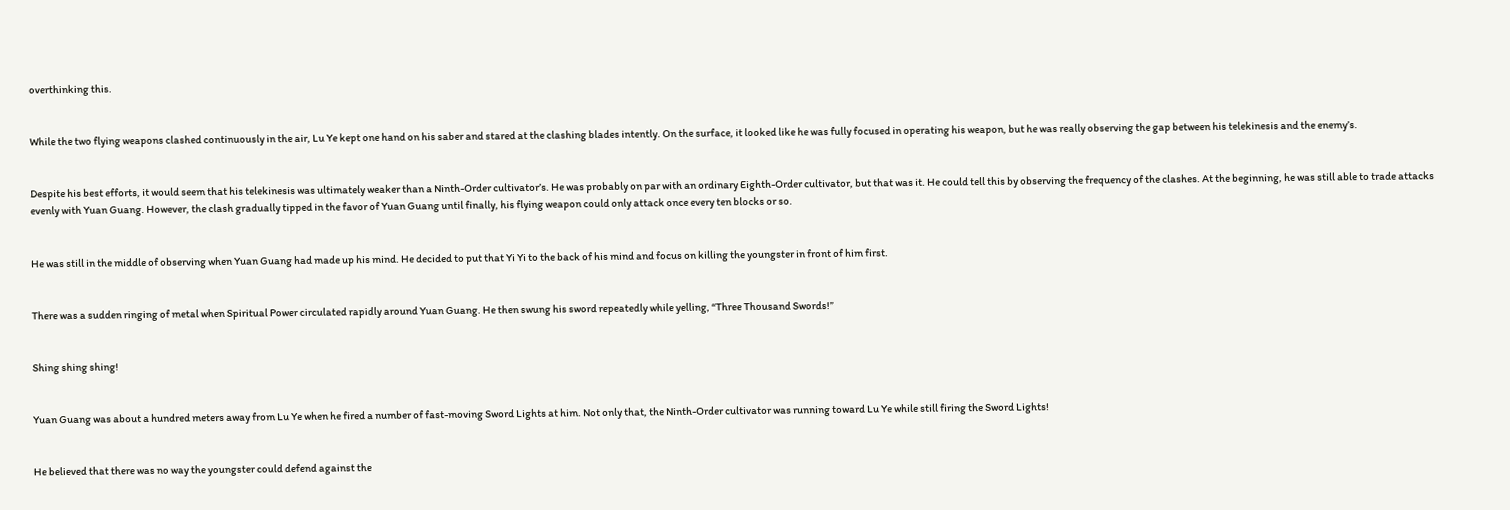overthinking this.


While the two flying weapons clashed continuously in the air, Lu Ye kept one hand on his saber and stared at the clashing blades intently. On the surface, it looked like he was fully focused in operating his weapon, but he was really observing the gap between his telekinesis and the enemy’s.


Despite his best efforts, it would seem that his telekinesis was ultimately weaker than a Ninth-Order cultivator’s. He was probably on par with an ordinary Eighth-Order cultivator, but that was it. He could tell this by observing the frequency of the clashes. At the beginning, he was still able to trade attacks evenly with Yuan Guang. However, the clash gradually tipped in the favor of Yuan Guang until finally, his flying weapon could only attack once every ten blocks or so.


He was still in the middle of observing when Yuan Guang had made up his mind. He decided to put that Yi Yi to the back of his mind and focus on killing the youngster in front of him first.


There was a sudden ringing of metal when Spiritual Power circulated rapidly around Yuan Guang. He then swung his sword repeatedly while yelling, “Three Thousand Swords!”


Shing shing shing!


Yuan Guang was about a hundred meters away from Lu Ye when he fired a number of fast-moving Sword Lights at him. Not only that, the Ninth-Order cultivator was running toward Lu Ye while still firing the Sword Lights!


He believed that there was no way the youngster could defend against the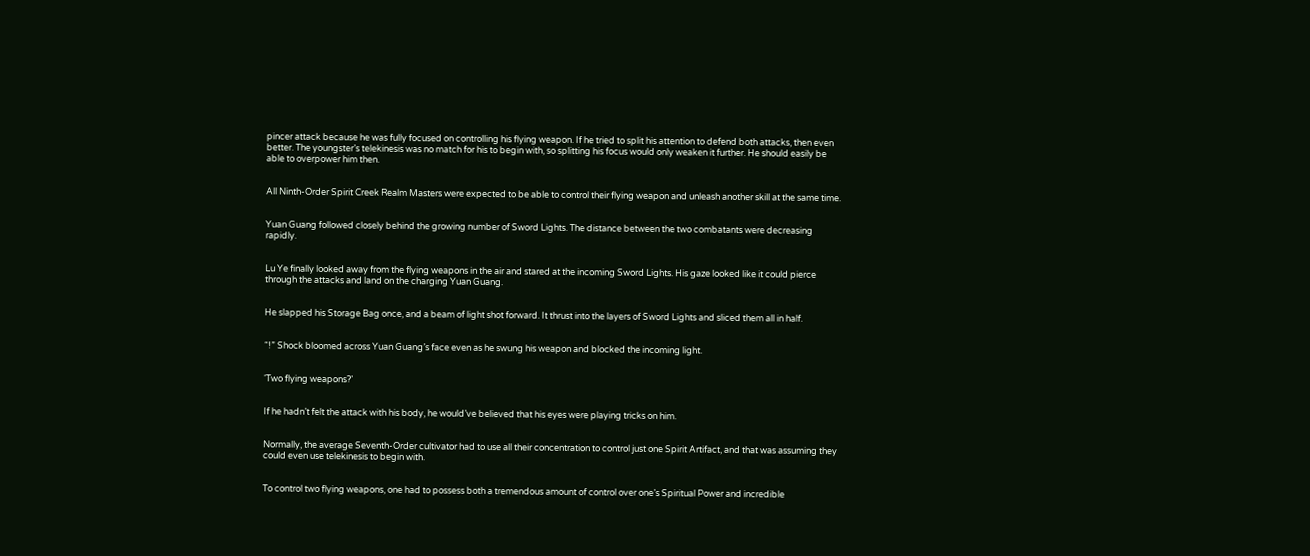pincer attack because he was fully focused on controlling his flying weapon. If he tried to split his attention to defend both attacks, then even better. The youngster’s telekinesis was no match for his to begin with, so splitting his focus would only weaken it further. He should easily be able to overpower him then.


All Ninth-Order Spirit Creek Realm Masters were expected to be able to control their flying weapon and unleash another skill at the same time.


Yuan Guang followed closely behind the growing number of Sword Lights. The distance between the two combatants were decreasing rapidly.


Lu Ye finally looked away from the flying weapons in the air and stared at the incoming Sword Lights. His gaze looked like it could pierce through the attacks and land on the charging Yuan Guang.


He slapped his Storage Bag once, and a beam of light shot forward. It thrust into the layers of Sword Lights and sliced them all in half.


“!” Shock bloomed across Yuan Guang’s face even as he swung his weapon and blocked the incoming light.


‘Two flying weapons?’


If he hadn’t felt the attack with his body, he would’ve believed that his eyes were playing tricks on him.


Normally, the average Seventh-Order cultivator had to use all their concentration to control just one Spirit Artifact, and that was assuming they could even use telekinesis to begin with.


To control two flying weapons, one had to possess both a tremendous amount of control over one’s Spiritual Power and incredible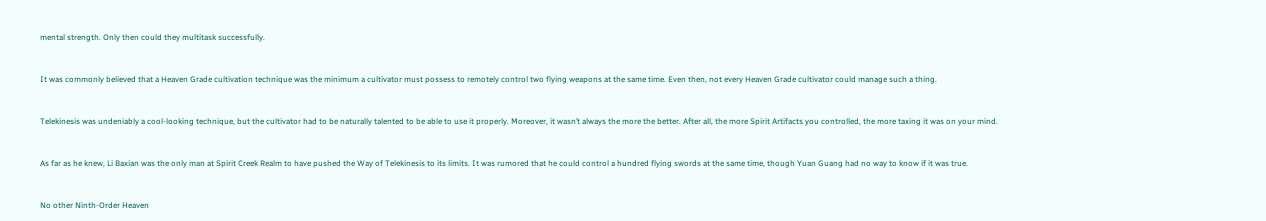mental strength. Only then could they multitask successfully.


It was commonly believed that a Heaven Grade cultivation technique was the minimum a cultivator must possess to remotely control two flying weapons at the same time. Even then, not every Heaven Grade cultivator could manage such a thing.


Telekinesis was undeniably a cool-looking technique, but the cultivator had to be naturally talented to be able to use it properly. Moreover, it wasn’t always the more the better. After all, the more Spirit Artifacts you controlled, the more taxing it was on your mind.


As far as he knew, Li Baxian was the only man at Spirit Creek Realm to have pushed the Way of Telekinesis to its limits. It was rumored that he could control a hundred flying swords at the same time, though Yuan Guang had no way to know if it was true.


No other Ninth-Order Heaven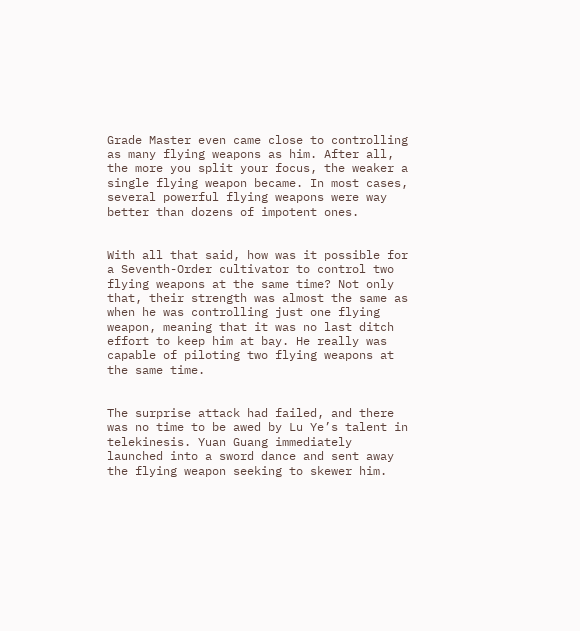Grade Master even came close to controlling as many flying weapons as him. After all, the more you split your focus, the weaker a single flying weapon became. In most cases, several powerful flying weapons were way better than dozens of impotent ones.


With all that said, how was it possible for a Seventh-Order cultivator to control two flying weapons at the same time? Not only that, their strength was almost the same as when he was controlling just one flying weapon, meaning that it was no last ditch effort to keep him at bay. He really was capable of piloting two flying weapons at the same time.


The surprise attack had failed, and there was no time to be awed by Lu Ye’s talent in telekinesis. Yuan Guang immediately launched into a sword dance and sent away the flying weapon seeking to skewer him.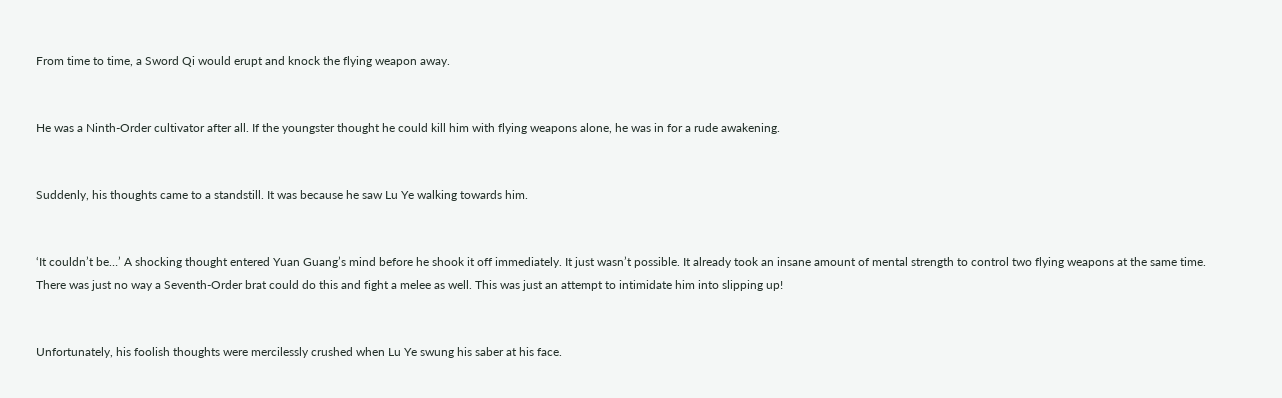From time to time, a Sword Qi would erupt and knock the flying weapon away.


He was a Ninth-Order cultivator after all. If the youngster thought he could kill him with flying weapons alone, he was in for a rude awakening.


Suddenly, his thoughts came to a standstill. It was because he saw Lu Ye walking towards him.


‘It couldn’t be…’ A shocking thought entered Yuan Guang’s mind before he shook it off immediately. It just wasn’t possible. It already took an insane amount of mental strength to control two flying weapons at the same time. There was just no way a Seventh-Order brat could do this and fight a melee as well. This was just an attempt to intimidate him into slipping up!


Unfortunately, his foolish thoughts were mercilessly crushed when Lu Ye swung his saber at his face.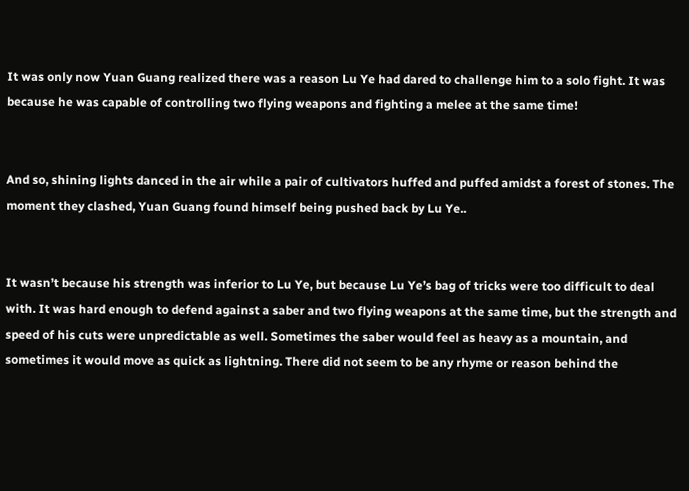It was only now Yuan Guang realized there was a reason Lu Ye had dared to challenge him to a solo fight. It was because he was capable of controlling two flying weapons and fighting a melee at the same time!


And so, shining lights danced in the air while a pair of cultivators huffed and puffed amidst a forest of stones. The moment they clashed, Yuan Guang found himself being pushed back by Lu Ye..


It wasn’t because his strength was inferior to Lu Ye, but because Lu Ye’s bag of tricks were too difficult to deal with. It was hard enough to defend against a saber and two flying weapons at the same time, but the strength and speed of his cuts were unpredictable as well. Sometimes the saber would feel as heavy as a mountain, and sometimes it would move as quick as lightning. There did not seem to be any rhyme or reason behind the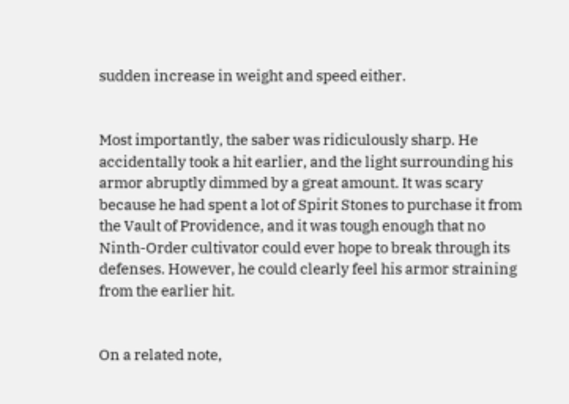sudden increase in weight and speed either.


Most importantly, the saber was ridiculously sharp. He accidentally took a hit earlier, and the light surrounding his armor abruptly dimmed by a great amount. It was scary because he had spent a lot of Spirit Stones to purchase it from the Vault of Providence, and it was tough enough that no Ninth-Order cultivator could ever hope to break through its defenses. However, he could clearly feel his armor straining from the earlier hit.


On a related note,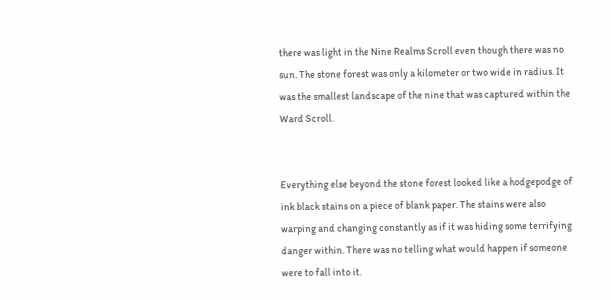there was light in the Nine Realms Scroll even though there was no sun. The stone forest was only a kilometer or two wide in radius. It was the smallest landscape of the nine that was captured within the Ward Scroll.


Everything else beyond the stone forest looked like a hodgepodge of ink black stains on a piece of blank paper. The stains were also warping and changing constantly as if it was hiding some terrifying danger within. There was no telling what would happen if someone were to fall into it.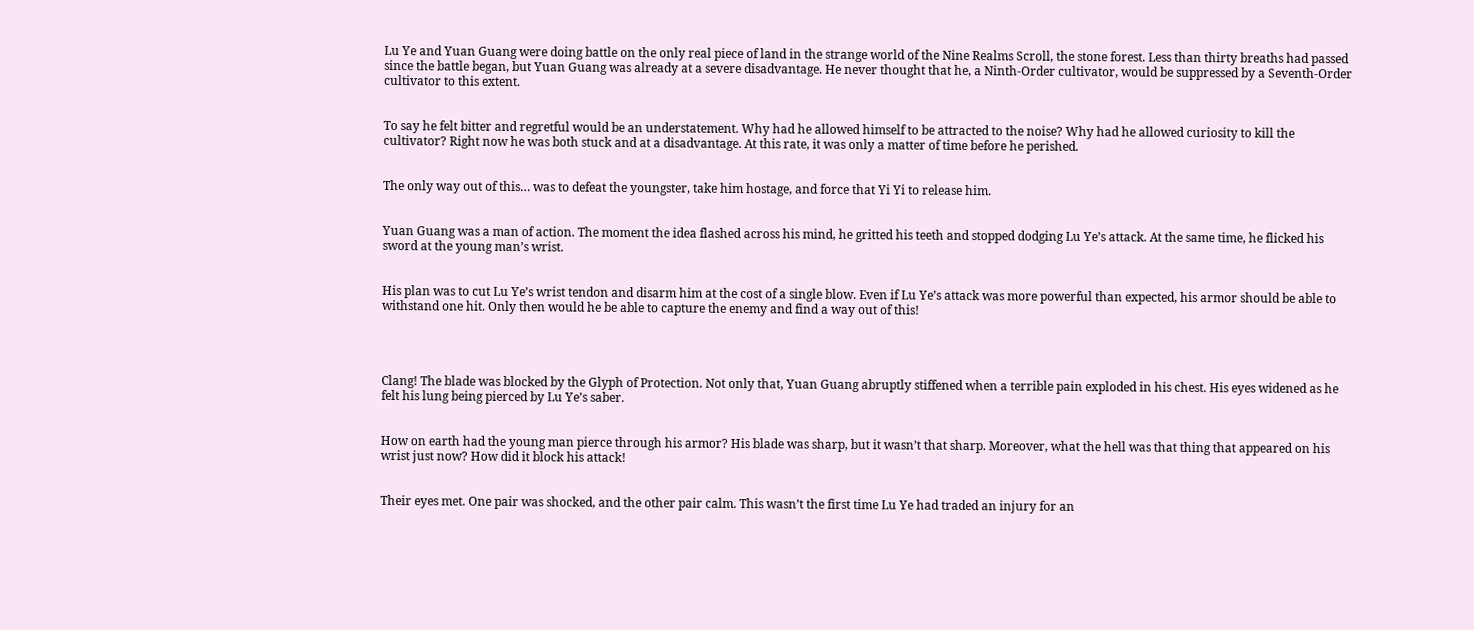Lu Ye and Yuan Guang were doing battle on the only real piece of land in the strange world of the Nine Realms Scroll, the stone forest. Less than thirty breaths had passed since the battle began, but Yuan Guang was already at a severe disadvantage. He never thought that he, a Ninth-Order cultivator, would be suppressed by a Seventh-Order cultivator to this extent.


To say he felt bitter and regretful would be an understatement. Why had he allowed himself to be attracted to the noise? Why had he allowed curiosity to kill the cultivator? Right now he was both stuck and at a disadvantage. At this rate, it was only a matter of time before he perished.


The only way out of this… was to defeat the youngster, take him hostage, and force that Yi Yi to release him.


Yuan Guang was a man of action. The moment the idea flashed across his mind, he gritted his teeth and stopped dodging Lu Ye’s attack. At the same time, he flicked his sword at the young man’s wrist.


His plan was to cut Lu Ye’s wrist tendon and disarm him at the cost of a single blow. Even if Lu Ye’s attack was more powerful than expected, his armor should be able to withstand one hit. Only then would he be able to capture the enemy and find a way out of this!




Clang! The blade was blocked by the Glyph of Protection. Not only that, Yuan Guang abruptly stiffened when a terrible pain exploded in his chest. His eyes widened as he felt his lung being pierced by Lu Ye’s saber.


How on earth had the young man pierce through his armor? His blade was sharp, but it wasn’t that sharp. Moreover, what the hell was that thing that appeared on his wrist just now? How did it block his attack!


Their eyes met. One pair was shocked, and the other pair calm. This wasn’t the first time Lu Ye had traded an injury for an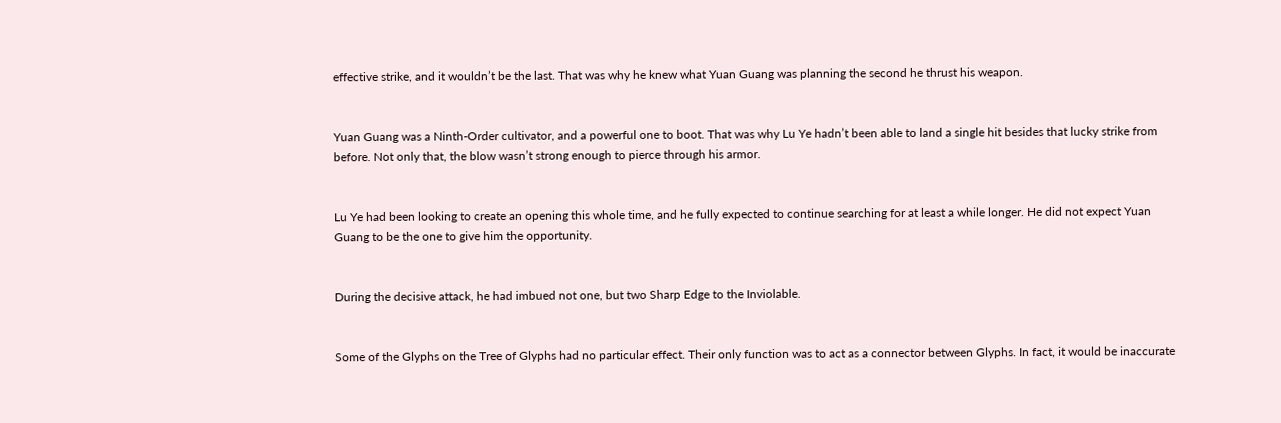effective strike, and it wouldn’t be the last. That was why he knew what Yuan Guang was planning the second he thrust his weapon.


Yuan Guang was a Ninth-Order cultivator, and a powerful one to boot. That was why Lu Ye hadn’t been able to land a single hit besides that lucky strike from before. Not only that, the blow wasn’t strong enough to pierce through his armor.


Lu Ye had been looking to create an opening this whole time, and he fully expected to continue searching for at least a while longer. He did not expect Yuan Guang to be the one to give him the opportunity.


During the decisive attack, he had imbued not one, but two Sharp Edge to the Inviolable.


Some of the Glyphs on the Tree of Glyphs had no particular effect. Their only function was to act as a connector between Glyphs. In fact, it would be inaccurate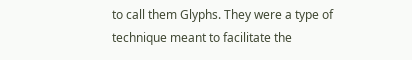to call them Glyphs. They were a type of technique meant to facilitate the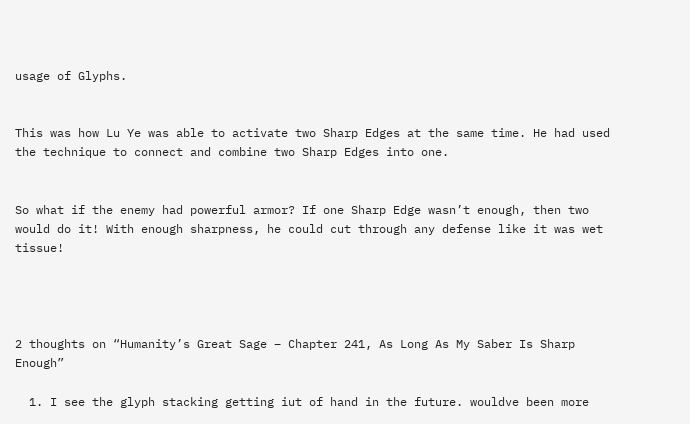usage of Glyphs.


This was how Lu Ye was able to activate two Sharp Edges at the same time. He had used the technique to connect and combine two Sharp Edges into one.


So what if the enemy had powerful armor? If one Sharp Edge wasn’t enough, then two would do it! With enough sharpness, he could cut through any defense like it was wet tissue!




2 thoughts on “Humanity’s Great Sage – Chapter 241, As Long As My Saber Is Sharp Enough”

  1. I see the glyph stacking getting iut of hand in the future. wouldve been more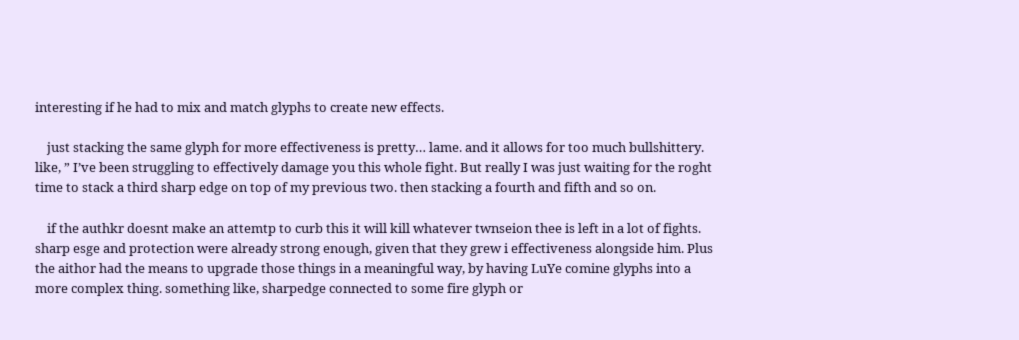interesting if he had to mix and match glyphs to create new effects.

    just stacking the same glyph for more effectiveness is pretty… lame. and it allows for too much bullshittery. like, ” I’ve been struggling to effectively damage you this whole fight. But really I was just waiting for the roght time to stack a third sharp edge on top of my previous two. then stacking a fourth and fifth and so on.

    if the authkr doesnt make an attemtp to curb this it will kill whatever twnseion thee is left in a lot of fights. sharp esge and protection were already strong enough, given that they grew i effectiveness alongside him. Plus the aithor had the means to upgrade those things in a meaningful way, by having LuYe comine glyphs into a more complex thing. something like, sharpedge connected to some fire glyph or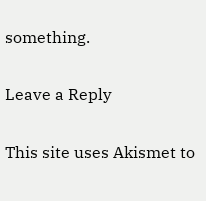something.

Leave a Reply

This site uses Akismet to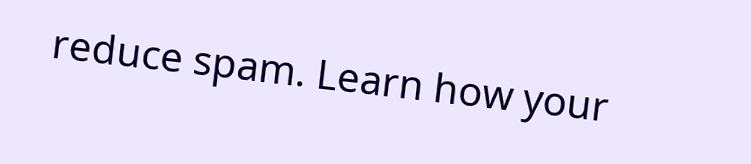reduce spam. Learn how your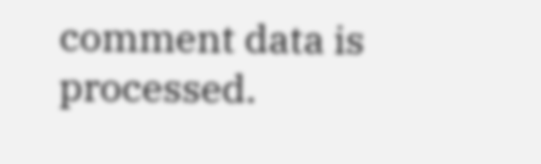comment data is processed.